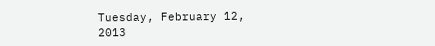Tuesday, February 12, 2013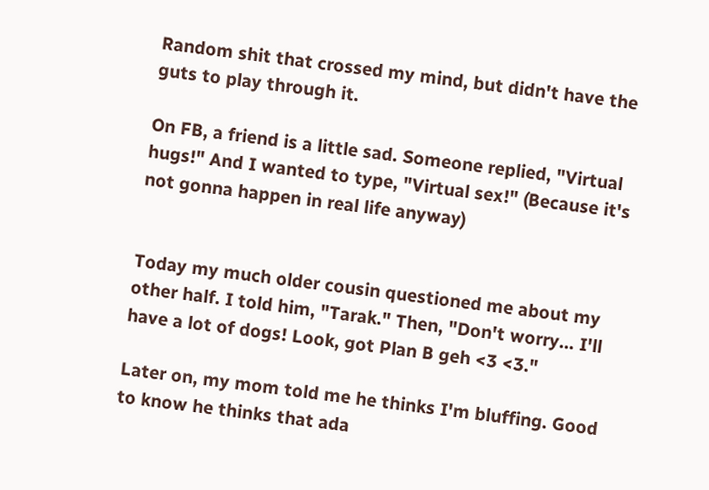Random shit that crossed my mind, but didn't have the guts to play through it.

On FB, a friend is a little sad. Someone replied, "Virtual hugs!" And I wanted to type, "Virtual sex!" (Because it's not gonna happen in real life anyway)


Today my much older cousin questioned me about my other half. I told him, "Tarak." Then, "Don't worry... I'll have a lot of dogs! Look, got Plan B geh <3 <3."

Later on, my mom told me he thinks I'm bluffing. Good to know he thinks that ada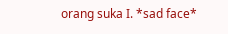orang suka I. *sad face*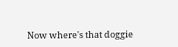Now where's that doggie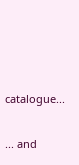catalogue...


... and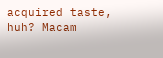acquired taste, huh? Macam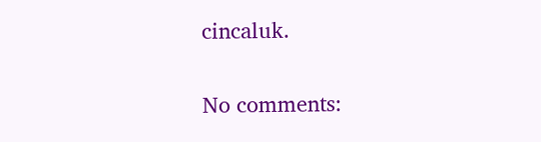cincaluk.

No comments: